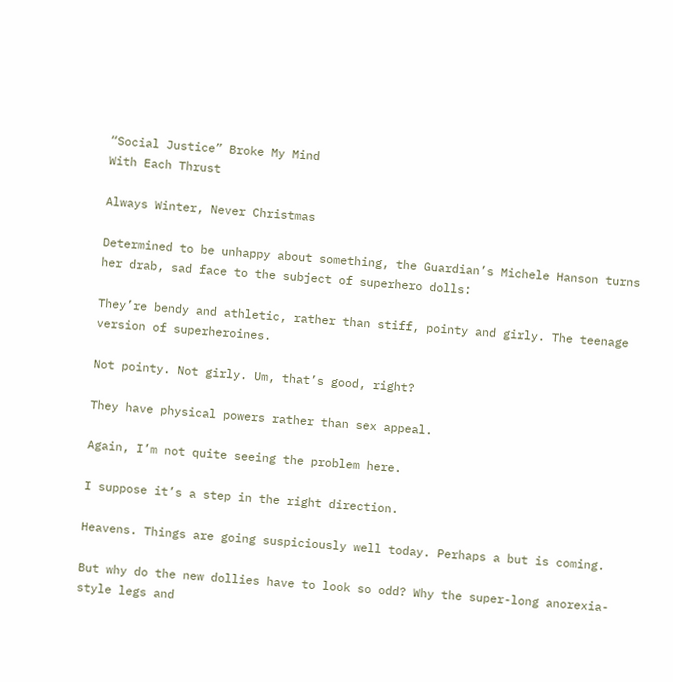“Social Justice” Broke My Mind
With Each Thrust

Always Winter, Never Christmas

Determined to be unhappy about something, the Guardian’s Michele Hanson turns her drab, sad face to the subject of superhero dolls:

They’re bendy and athletic, rather than stiff, pointy and girly. The teenage version of superheroines.

Not pointy. Not girly. Um, that’s good, right?

They have physical powers rather than sex appeal.

Again, I’m not quite seeing the problem here.

I suppose it’s a step in the right direction.

Heavens. Things are going suspiciously well today. Perhaps a but is coming.

But why do the new dollies have to look so odd? Why the super-long anorexia-style legs and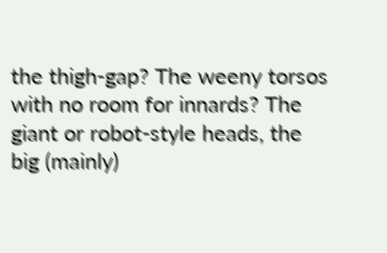the thigh-gap? The weeny torsos with no room for innards? The giant or robot-style heads, the big (mainly)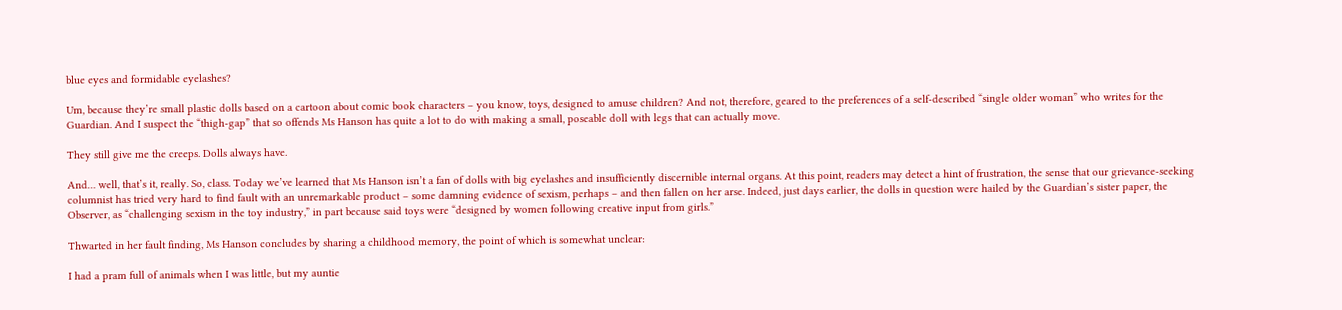blue eyes and formidable eyelashes?

Um, because they’re small plastic dolls based on a cartoon about comic book characters – you know, toys, designed to amuse children? And not, therefore, geared to the preferences of a self-described “single older woman” who writes for the Guardian. And I suspect the “thigh-gap” that so offends Ms Hanson has quite a lot to do with making a small, poseable doll with legs that can actually move.

They still give me the creeps. Dolls always have.

And… well, that’s it, really. So, class. Today we’ve learned that Ms Hanson isn’t a fan of dolls with big eyelashes and insufficiently discernible internal organs. At this point, readers may detect a hint of frustration, the sense that our grievance-seeking columnist has tried very hard to find fault with an unremarkable product – some damning evidence of sexism, perhaps – and then fallen on her arse. Indeed, just days earlier, the dolls in question were hailed by the Guardian’s sister paper, the Observer, as “challenging sexism in the toy industry,” in part because said toys were “designed by women following creative input from girls.”

Thwarted in her fault finding, Ms Hanson concludes by sharing a childhood memory, the point of which is somewhat unclear:

I had a pram full of animals when I was little, but my auntie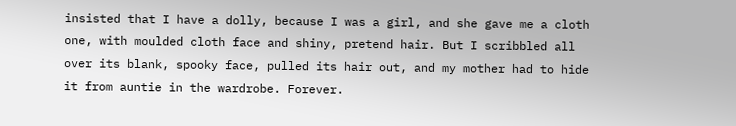insisted that I have a dolly, because I was a girl, and she gave me a cloth one, with moulded cloth face and shiny, pretend hair. But I scribbled all over its blank, spooky face, pulled its hair out, and my mother had to hide it from auntie in the wardrobe. Forever.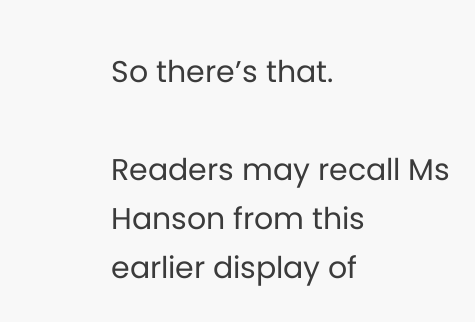So there’s that.

Readers may recall Ms Hanson from this earlier display of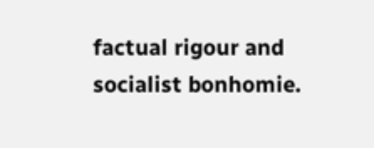factual rigour and socialist bonhomie.